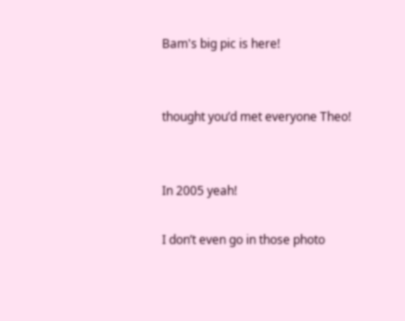Bam's big pic is here!


thought you’d met everyone Theo!


In 2005 yeah!

I don’t even go in those photo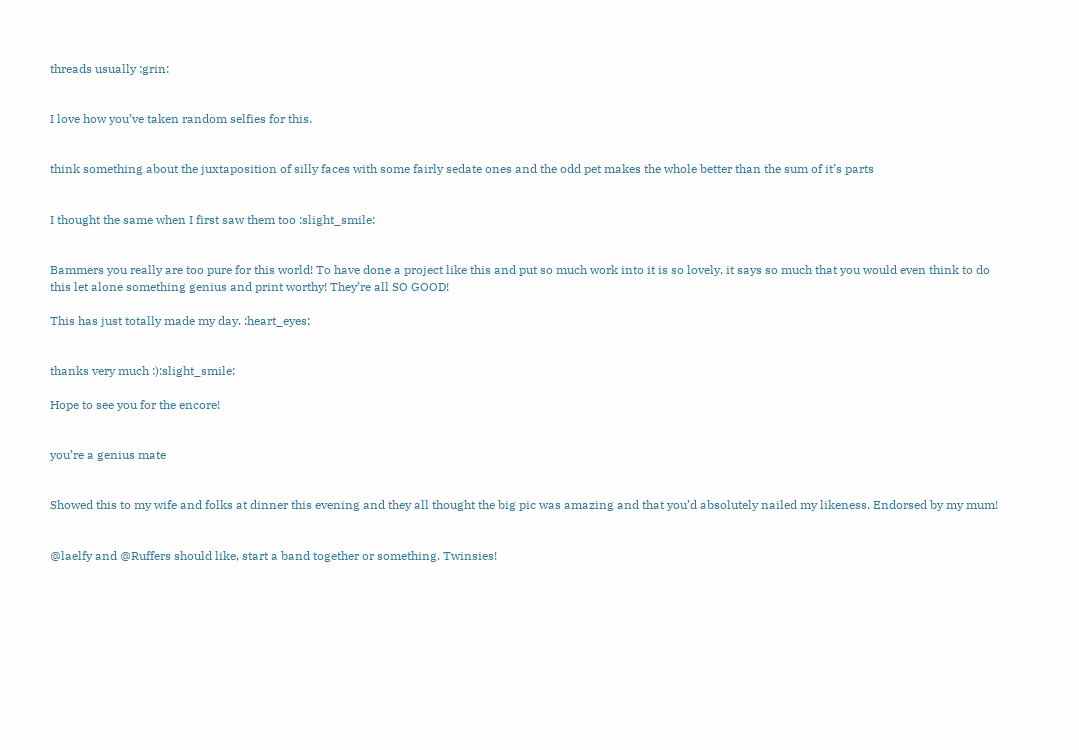threads usually :grin:


I love how you’ve taken random selfies for this.


think something about the juxtaposition of silly faces with some fairly sedate ones and the odd pet makes the whole better than the sum of it’s parts


I thought the same when I first saw them too :slight_smile:


Bammers you really are too pure for this world! To have done a project like this and put so much work into it is so lovely, it says so much that you would even think to do this let alone something genius and print worthy! They’re all SO GOOD!

This has just totally made my day. :heart_eyes:


thanks very much :):slight_smile:

Hope to see you for the encore!


you’re a genius mate


Showed this to my wife and folks at dinner this evening and they all thought the big pic was amazing and that you’d absolutely nailed my likeness. Endorsed by my mum!


@laelfy and @Ruffers should like, start a band together or something. Twinsies!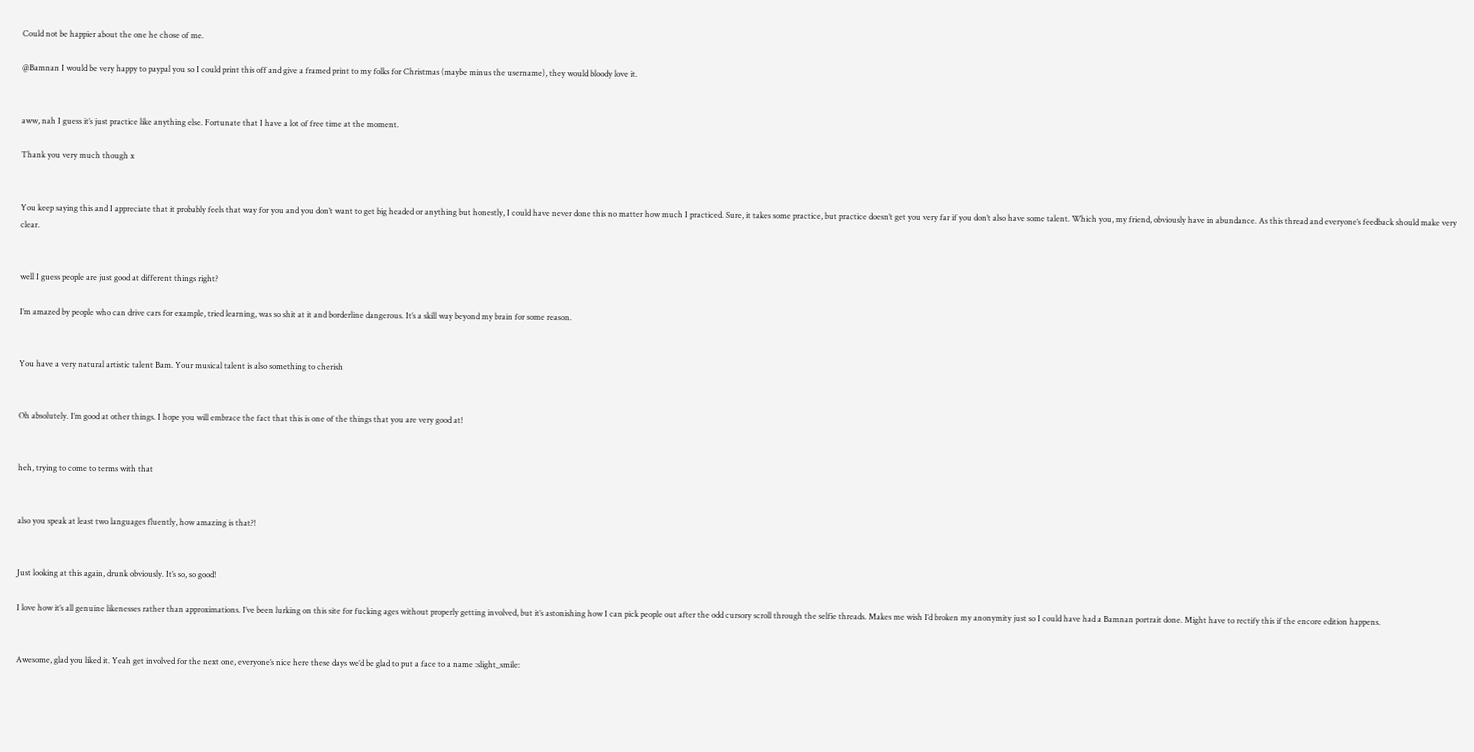Could not be happier about the one he chose of me.

@Bamnan I would be very happy to paypal you so I could print this off and give a framed print to my folks for Christmas (maybe minus the username), they would bloody love it.


aww, nah I guess it’s just practice like anything else. Fortunate that I have a lot of free time at the moment.

Thank you very much though x


You keep saying this and I appreciate that it probably feels that way for you and you don’t want to get big headed or anything but honestly, I could have never done this no matter how much I practiced. Sure, it takes some practice, but practice doesn’t get you very far if you don’t also have some talent. Which you, my friend, obviously have in abundance. As this thread and everyone’s feedback should make very clear.


well I guess people are just good at different things right?

I’m amazed by people who can drive cars for example, tried learning, was so shit at it and borderline dangerous. It’s a skill way beyond my brain for some reason.


You have a very natural artistic talent Bam. Your musical talent is also something to cherish


Oh absolutely. I’m good at other things. I hope you will embrace the fact that this is one of the things that you are very good at!


heh, trying to come to terms with that


also you speak at least two languages fluently, how amazing is that?!


Just looking at this again, drunk obviously. It’s so, so good!

I love how it’s all genuine likenesses rather than approximations. I’ve been lurking on this site for fucking ages without properly getting involved, but it’s astonishing how I can pick people out after the odd cursory scroll through the selfie threads. Makes me wish I’d broken my anonymity just so I could have had a Bamnan portrait done. Might have to rectify this if the encore edition happens.


Awesome, glad you liked it. Yeah get involved for the next one, everyone’s nice here these days we’d be glad to put a face to a name :slight_smile: